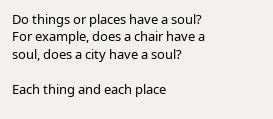Do things or places have a soul? For example, does a chair have a soul, does a city have a soul?

Each thing and each place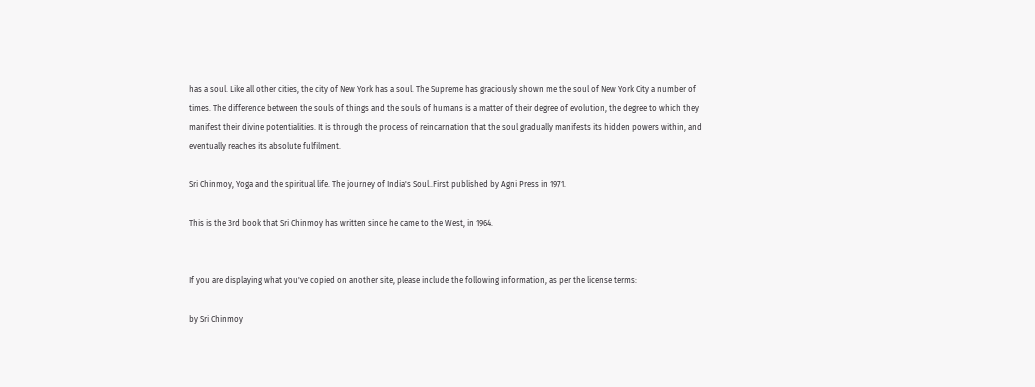has a soul. Like all other cities, the city of New York has a soul. The Supreme has graciously shown me the soul of New York City a number of times. The difference between the souls of things and the souls of humans is a matter of their degree of evolution, the degree to which they manifest their divine potentialities. It is through the process of reincarnation that the soul gradually manifests its hidden powers within, and eventually reaches its absolute fulfilment.

Sri Chinmoy, Yoga and the spiritual life. The journey of India's Soul..First published by Agni Press in 1971.

This is the 3rd book that Sri Chinmoy has written since he came to the West, in 1964.


If you are displaying what you've copied on another site, please include the following information, as per the license terms:

by Sri Chinmoy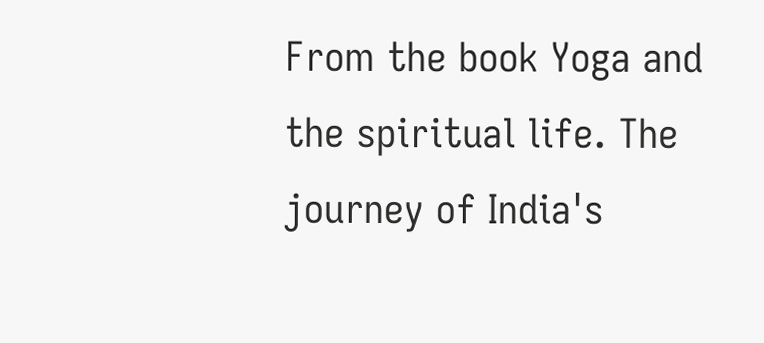From the book Yoga and the spiritual life. The journey of India's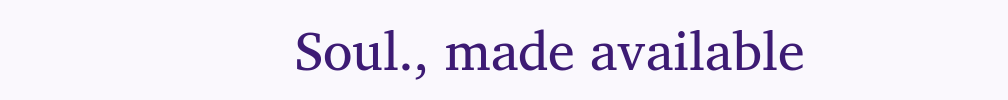Soul., made available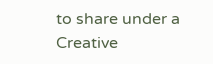to share under a Creative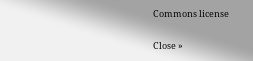Commons license

Close »